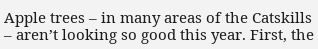Apple trees – in many areas of the Catskills – aren’t looking so good this year. First, the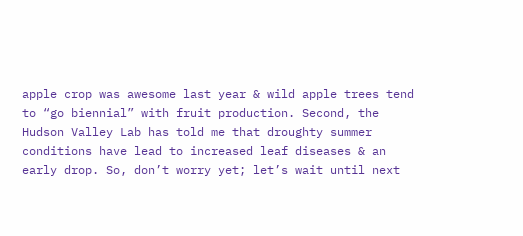apple crop was awesome last year & wild apple trees tend to “go biennial” with fruit production. Second, the Hudson Valley Lab has told me that droughty summer conditions have lead to increased leaf diseases & an early drop. So, don’t worry yet; let’s wait until next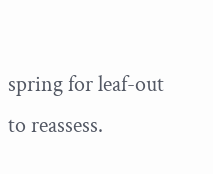spring for leaf-out to reassess.